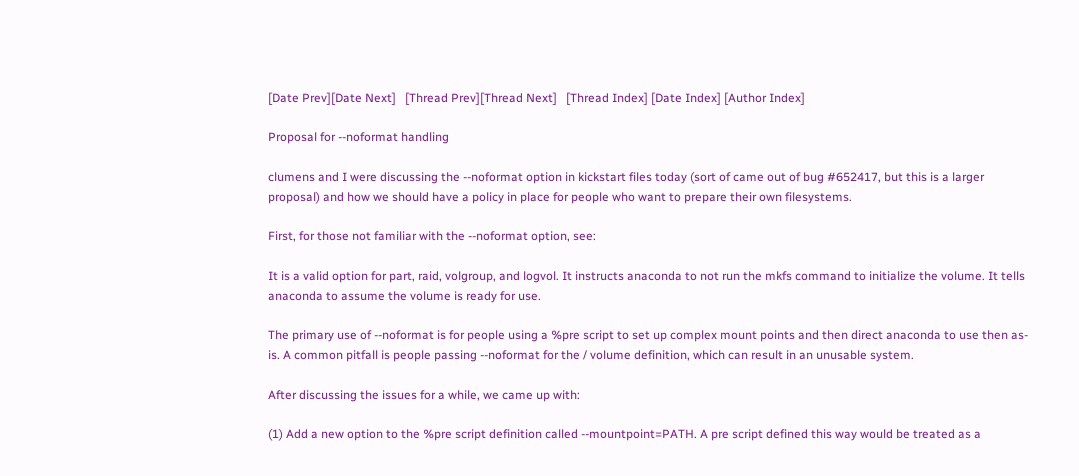[Date Prev][Date Next]   [Thread Prev][Thread Next]   [Thread Index] [Date Index] [Author Index]

Proposal for --noformat handling

clumens and I were discussing the --noformat option in kickstart files today (sort of came out of bug #652417, but this is a larger proposal) and how we should have a policy in place for people who want to prepare their own filesystems.

First, for those not familiar with the --noformat option, see:

It is a valid option for part, raid, volgroup, and logvol. It instructs anaconda to not run the mkfs command to initialize the volume. It tells anaconda to assume the volume is ready for use.

The primary use of --noformat is for people using a %pre script to set up complex mount points and then direct anaconda to use then as-is. A common pitfall is people passing --noformat for the / volume definition, which can result in an unusable system.

After discussing the issues for a while, we came up with:

(1) Add a new option to the %pre script definition called --mountpoint=PATH. A pre script defined this way would be treated as a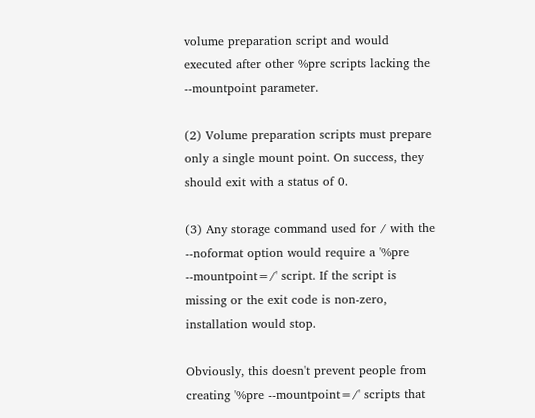volume preparation script and would executed after other %pre scripts lacking the --mountpoint parameter.

(2) Volume preparation scripts must prepare only a single mount point. On success, they should exit with a status of 0.

(3) Any storage command used for / with the --noformat option would require a '%pre --mountpoint=/' script. If the script is missing or the exit code is non-zero, installation would stop.

Obviously, this doesn't prevent people from creating '%pre --mountpoint=/' scripts that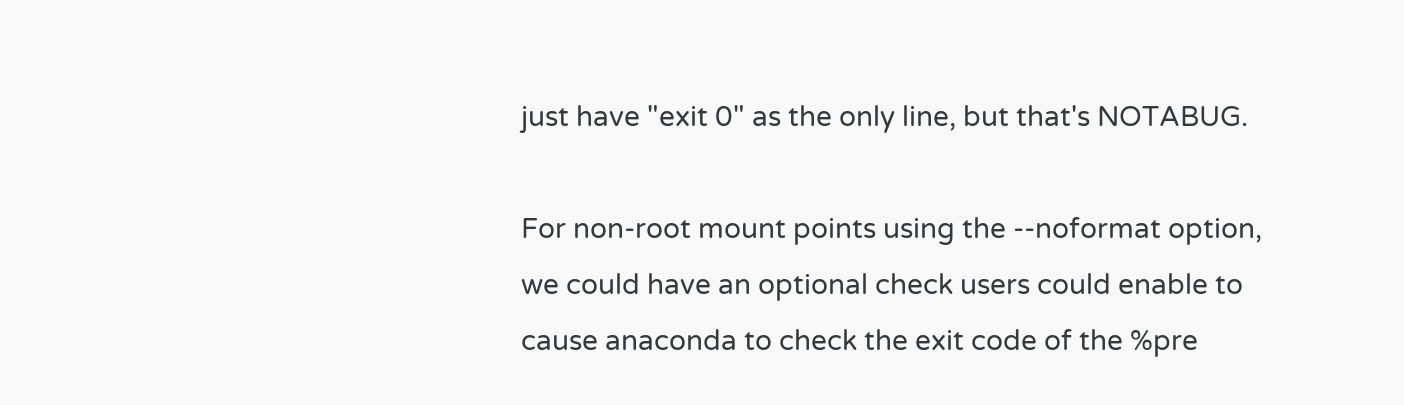just have "exit 0" as the only line, but that's NOTABUG.

For non-root mount points using the --noformat option, we could have an optional check users could enable to cause anaconda to check the exit code of the %pre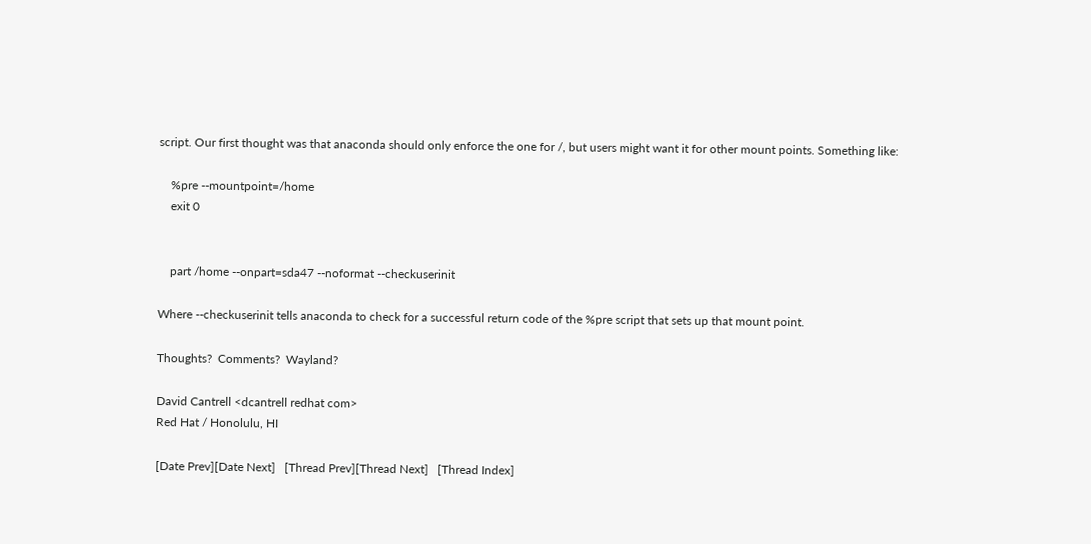script. Our first thought was that anaconda should only enforce the one for /, but users might want it for other mount points. Something like:

    %pre --mountpoint=/home
    exit 0


    part /home --onpart=sda47 --noformat --checkuserinit

Where --checkuserinit tells anaconda to check for a successful return code of the %pre script that sets up that mount point.

Thoughts?  Comments?  Wayland?

David Cantrell <dcantrell redhat com>
Red Hat / Honolulu, HI

[Date Prev][Date Next]   [Thread Prev][Thread Next]   [Thread Index]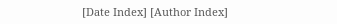[Date Index] [Author Index]